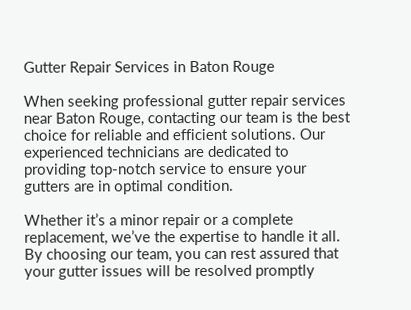Gutter Repair Services in Baton Rouge

When seeking professional gutter repair services near Baton Rouge, contacting our team is the best choice for reliable and efficient solutions. Our experienced technicians are dedicated to providing top-notch service to ensure your gutters are in optimal condition.

Whether it’s a minor repair or a complete replacement, we’ve the expertise to handle it all. By choosing our team, you can rest assured that your gutter issues will be resolved promptly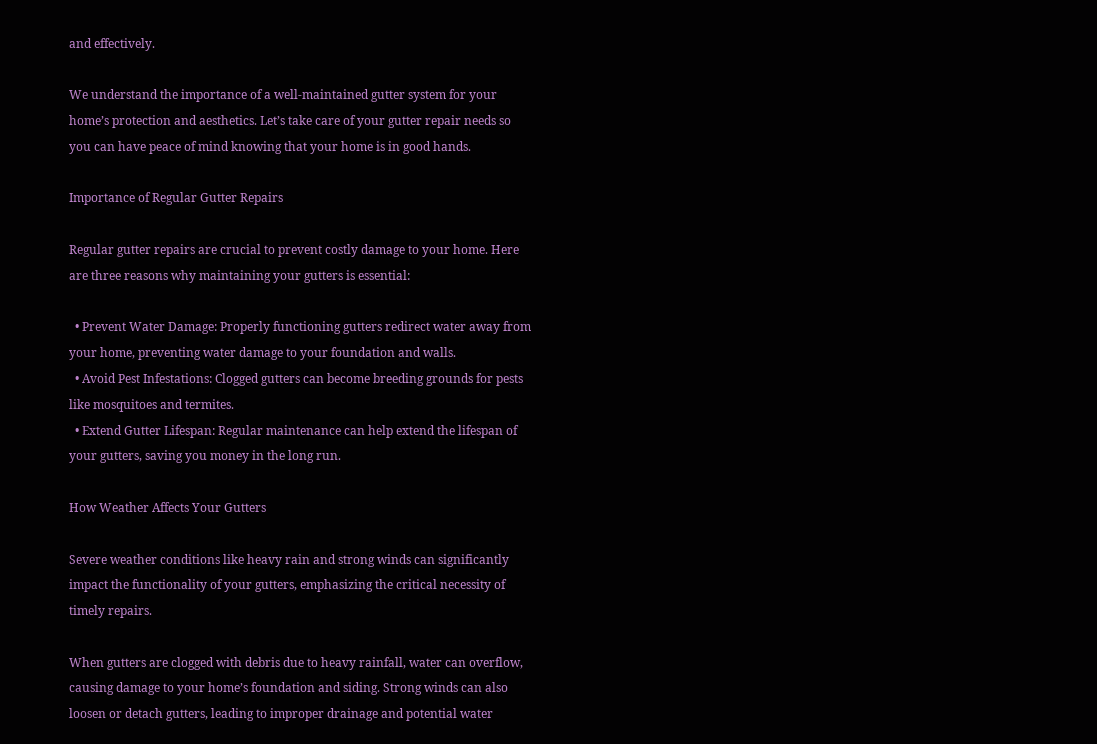and effectively.

We understand the importance of a well-maintained gutter system for your home’s protection and aesthetics. Let’s take care of your gutter repair needs so you can have peace of mind knowing that your home is in good hands.

Importance of Regular Gutter Repairs

Regular gutter repairs are crucial to prevent costly damage to your home. Here are three reasons why maintaining your gutters is essential:

  • Prevent Water Damage: Properly functioning gutters redirect water away from your home, preventing water damage to your foundation and walls.
  • Avoid Pest Infestations: Clogged gutters can become breeding grounds for pests like mosquitoes and termites.
  • Extend Gutter Lifespan: Regular maintenance can help extend the lifespan of your gutters, saving you money in the long run.

How Weather Affects Your Gutters

Severe weather conditions like heavy rain and strong winds can significantly impact the functionality of your gutters, emphasizing the critical necessity of timely repairs.

When gutters are clogged with debris due to heavy rainfall, water can overflow, causing damage to your home’s foundation and siding. Strong winds can also loosen or detach gutters, leading to improper drainage and potential water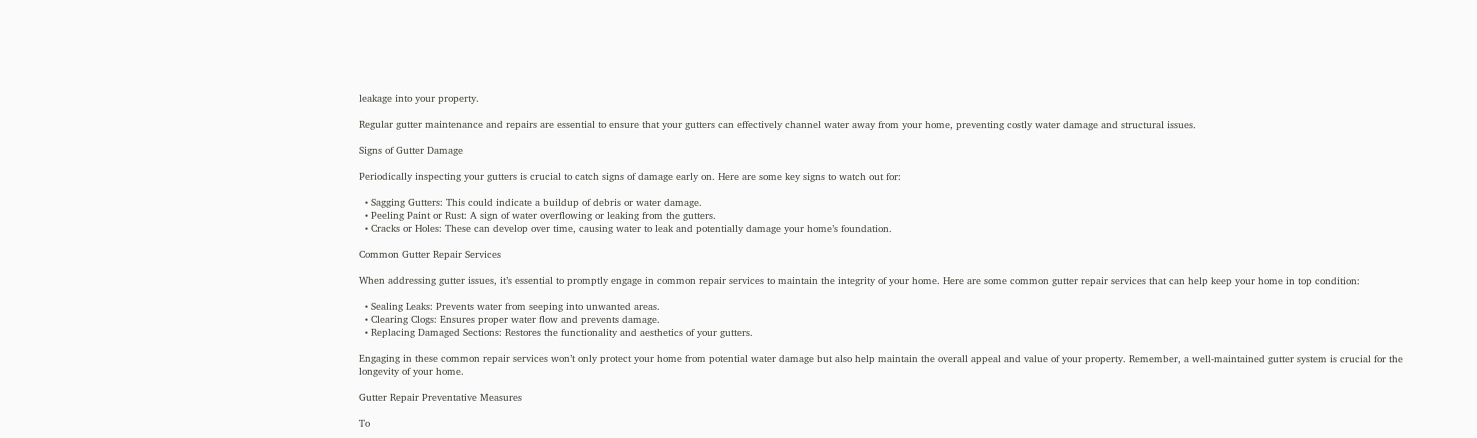leakage into your property.

Regular gutter maintenance and repairs are essential to ensure that your gutters can effectively channel water away from your home, preventing costly water damage and structural issues.

Signs of Gutter Damage

Periodically inspecting your gutters is crucial to catch signs of damage early on. Here are some key signs to watch out for:

  • Sagging Gutters: This could indicate a buildup of debris or water damage.
  • Peeling Paint or Rust: A sign of water overflowing or leaking from the gutters.
  • Cracks or Holes: These can develop over time, causing water to leak and potentially damage your home’s foundation.

Common Gutter Repair Services

When addressing gutter issues, it’s essential to promptly engage in common repair services to maintain the integrity of your home. Here are some common gutter repair services that can help keep your home in top condition:

  • Sealing Leaks: Prevents water from seeping into unwanted areas.
  • Clearing Clogs: Ensures proper water flow and prevents damage.
  • Replacing Damaged Sections: Restores the functionality and aesthetics of your gutters.

Engaging in these common repair services won’t only protect your home from potential water damage but also help maintain the overall appeal and value of your property. Remember, a well-maintained gutter system is crucial for the longevity of your home.

Gutter Repair Preventative Measures

To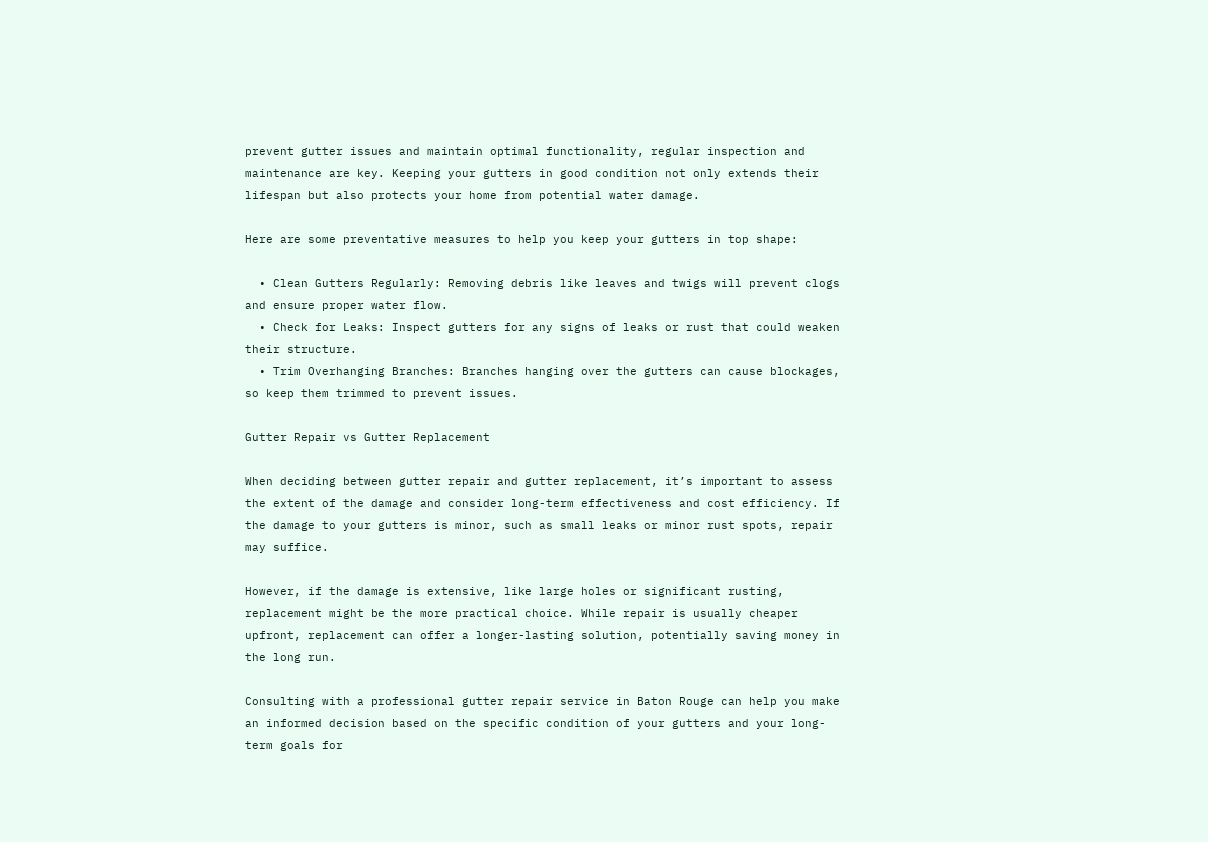prevent gutter issues and maintain optimal functionality, regular inspection and maintenance are key. Keeping your gutters in good condition not only extends their lifespan but also protects your home from potential water damage.

Here are some preventative measures to help you keep your gutters in top shape:

  • Clean Gutters Regularly: Removing debris like leaves and twigs will prevent clogs and ensure proper water flow.
  • Check for Leaks: Inspect gutters for any signs of leaks or rust that could weaken their structure.
  • Trim Overhanging Branches: Branches hanging over the gutters can cause blockages, so keep them trimmed to prevent issues.

Gutter Repair vs Gutter Replacement

When deciding between gutter repair and gutter replacement, it’s important to assess the extent of the damage and consider long-term effectiveness and cost efficiency. If the damage to your gutters is minor, such as small leaks or minor rust spots, repair may suffice.

However, if the damage is extensive, like large holes or significant rusting, replacement might be the more practical choice. While repair is usually cheaper upfront, replacement can offer a longer-lasting solution, potentially saving money in the long run.

Consulting with a professional gutter repair service in Baton Rouge can help you make an informed decision based on the specific condition of your gutters and your long-term goals for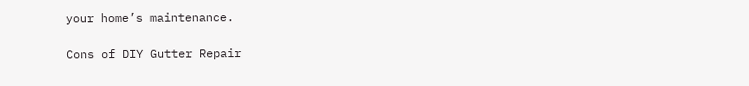your home’s maintenance.

Cons of DIY Gutter Repair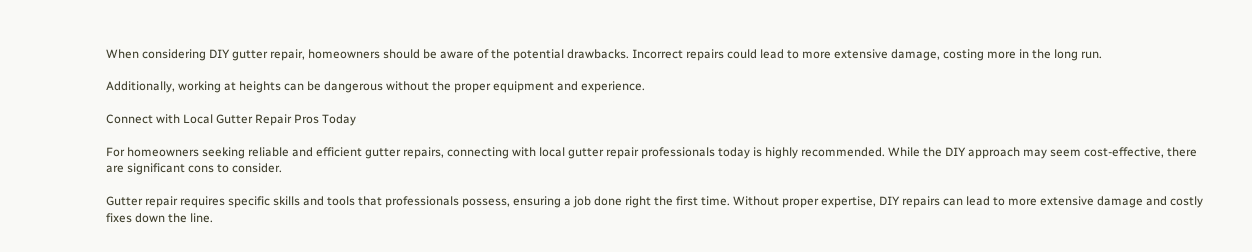When considering DIY gutter repair, homeowners should be aware of the potential drawbacks. Incorrect repairs could lead to more extensive damage, costing more in the long run.

Additionally, working at heights can be dangerous without the proper equipment and experience.

Connect with Local Gutter Repair Pros Today

For homeowners seeking reliable and efficient gutter repairs, connecting with local gutter repair professionals today is highly recommended. While the DIY approach may seem cost-effective, there are significant cons to consider.

Gutter repair requires specific skills and tools that professionals possess, ensuring a job done right the first time. Without proper expertise, DIY repairs can lead to more extensive damage and costly fixes down the line.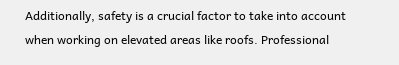Additionally, safety is a crucial factor to take into account when working on elevated areas like roofs. Professional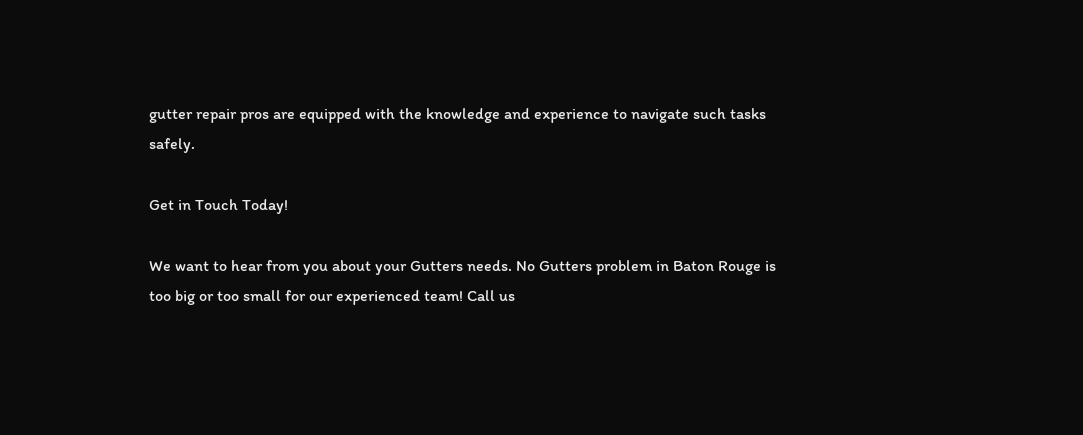gutter repair pros are equipped with the knowledge and experience to navigate such tasks safely.

Get in Touch Today!

We want to hear from you about your Gutters needs. No Gutters problem in Baton Rouge is too big or too small for our experienced team! Call us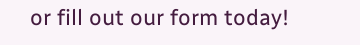or fill out our form today!